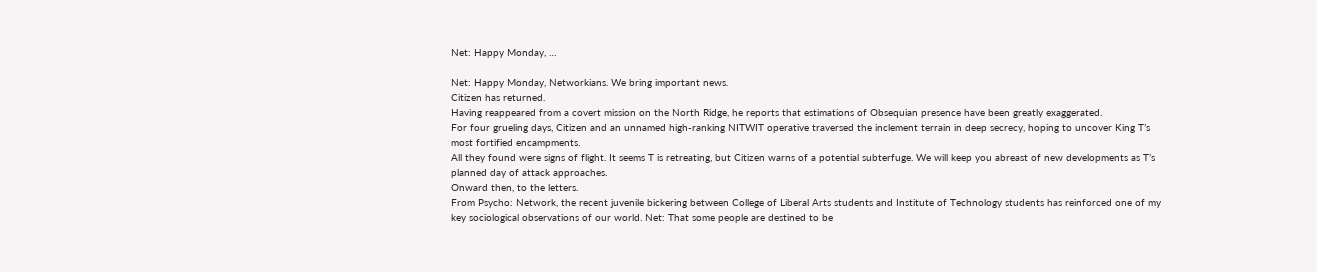Net: Happy Monday, …

Net: Happy Monday, Networkians. We bring important news.
Citizen has returned.
Having reappeared from a covert mission on the North Ridge, he reports that estimations of Obsequian presence have been greatly exaggerated.
For four grueling days, Citizen and an unnamed high-ranking NITWIT operative traversed the inclement terrain in deep secrecy, hoping to uncover King T’s most fortified encampments.
All they found were signs of flight. It seems T is retreating, but Citizen warns of a potential subterfuge. We will keep you abreast of new developments as T’s planned day of attack approaches.
Onward then, to the letters.
From Psycho: Network, the recent juvenile bickering between College of Liberal Arts students and Institute of Technology students has reinforced one of my key sociological observations of our world. Net: That some people are destined to be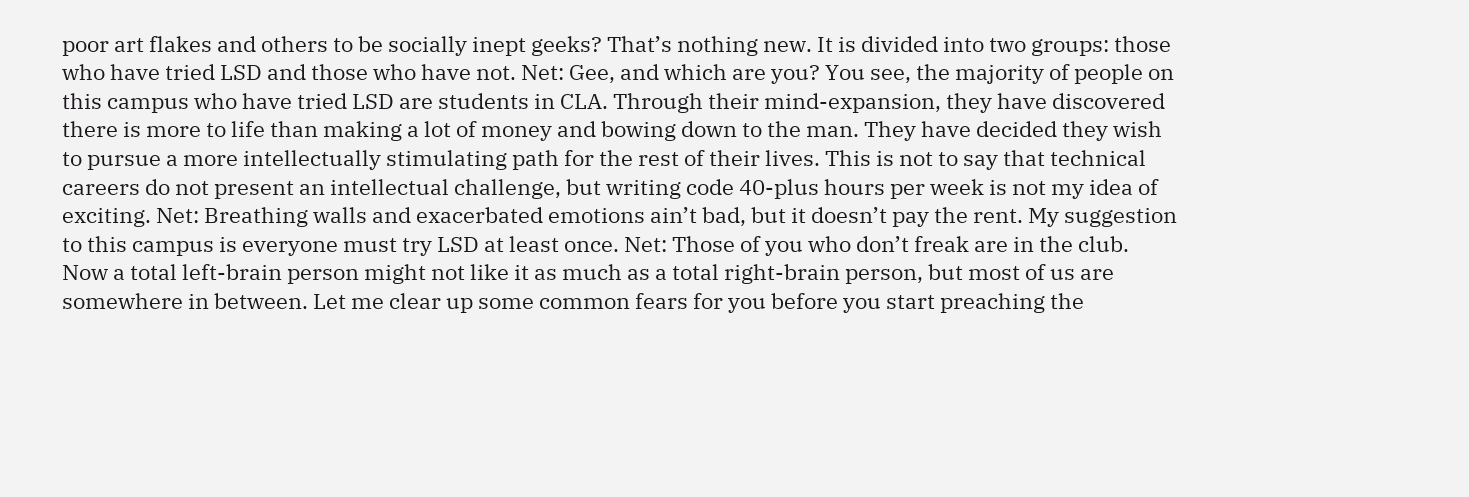poor art flakes and others to be socially inept geeks? That’s nothing new. It is divided into two groups: those who have tried LSD and those who have not. Net: Gee, and which are you? You see, the majority of people on this campus who have tried LSD are students in CLA. Through their mind-expansion, they have discovered there is more to life than making a lot of money and bowing down to the man. They have decided they wish to pursue a more intellectually stimulating path for the rest of their lives. This is not to say that technical careers do not present an intellectual challenge, but writing code 40-plus hours per week is not my idea of exciting. Net: Breathing walls and exacerbated emotions ain’t bad, but it doesn’t pay the rent. My suggestion to this campus is everyone must try LSD at least once. Net: Those of you who don’t freak are in the club. Now a total left-brain person might not like it as much as a total right-brain person, but most of us are somewhere in between. Let me clear up some common fears for you before you start preaching the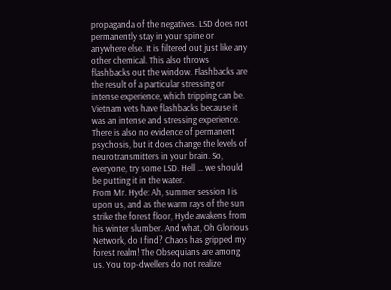propaganda of the negatives. LSD does not permanently stay in your spine or anywhere else. It is filtered out just like any other chemical. This also throws flashbacks out the window. Flashbacks are the result of a particular stressing or intense experience, which tripping can be. Vietnam vets have flashbacks because it was an intense and stressing experience. There is also no evidence of permanent psychosis, but it does change the levels of neurotransmitters in your brain. So, everyone, try some LSD. Hell … we should be putting it in the water.
From Mr. Hyde: Ah, summer session I is upon us, and as the warm rays of the sun strike the forest floor, Hyde awakens from his winter slumber. And what, Oh Glorious Network, do I find? Chaos has gripped my forest realm! The Obsequians are among us. You top-dwellers do not realize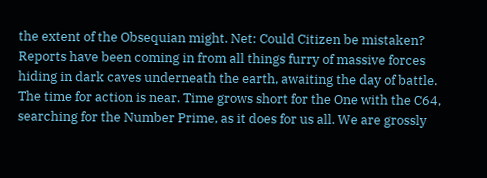the extent of the Obsequian might. Net: Could Citizen be mistaken? Reports have been coming in from all things furry of massive forces hiding in dark caves underneath the earth, awaiting the day of battle. The time for action is near. Time grows short for the One with the C64, searching for the Number Prime, as it does for us all. We are grossly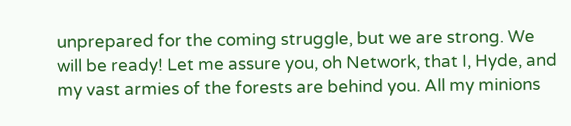unprepared for the coming struggle, but we are strong. We will be ready! Let me assure you, oh Network, that I, Hyde, and my vast armies of the forests are behind you. All my minions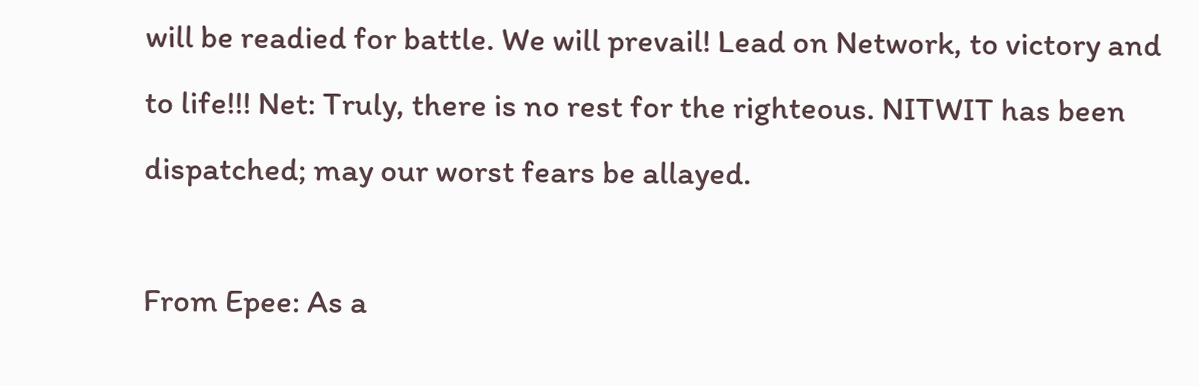will be readied for battle. We will prevail! Lead on Network, to victory and to life!!! Net: Truly, there is no rest for the righteous. NITWIT has been dispatched; may our worst fears be allayed.

From Epee: As a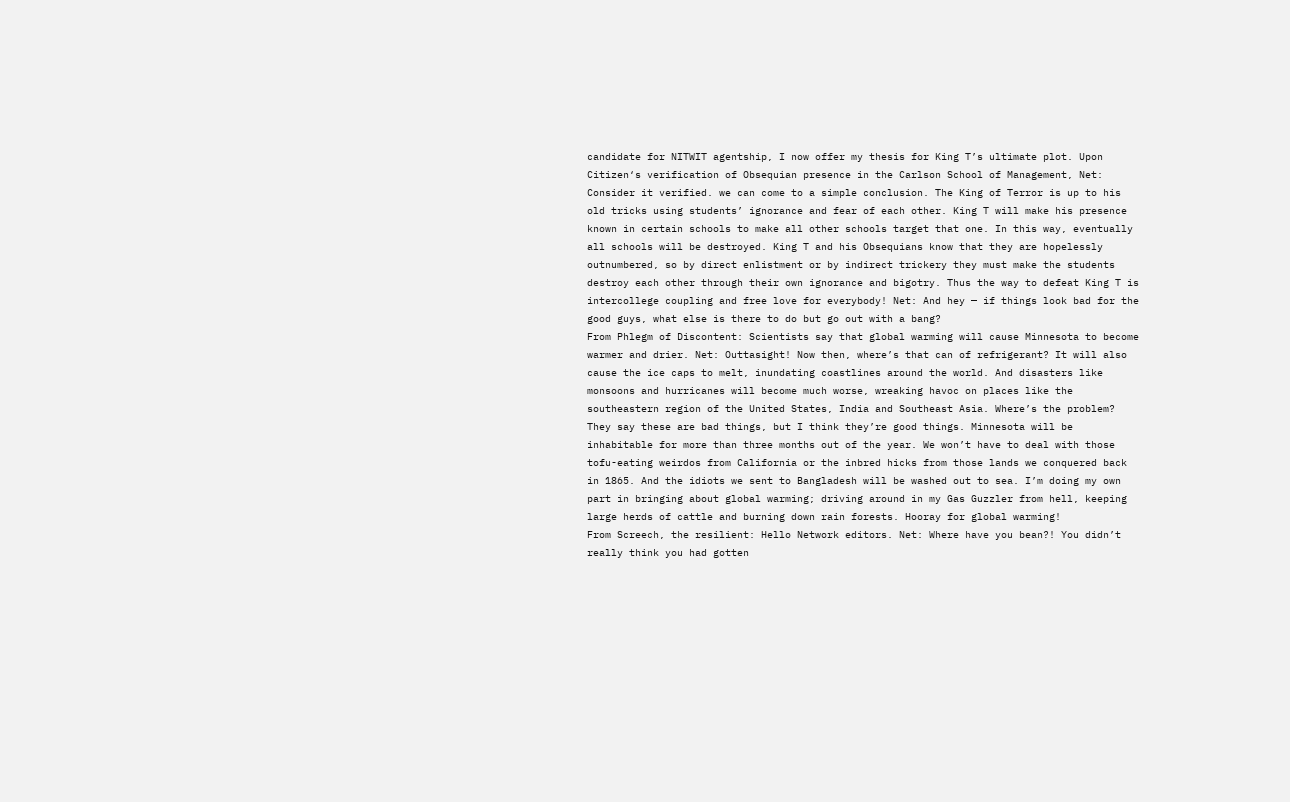candidate for NITWIT agentship, I now offer my thesis for King T’s ultimate plot. Upon Citizen‘s verification of Obsequian presence in the Carlson School of Management, Net: Consider it verified. we can come to a simple conclusion. The King of Terror is up to his old tricks using students’ ignorance and fear of each other. King T will make his presence known in certain schools to make all other schools target that one. In this way, eventually all schools will be destroyed. King T and his Obsequians know that they are hopelessly outnumbered, so by direct enlistment or by indirect trickery they must make the students destroy each other through their own ignorance and bigotry. Thus the way to defeat King T is intercollege coupling and free love for everybody! Net: And hey — if things look bad for the good guys, what else is there to do but go out with a bang?
From Phlegm of Discontent: Scientists say that global warming will cause Minnesota to become warmer and drier. Net: Outtasight! Now then, where’s that can of refrigerant? It will also cause the ice caps to melt, inundating coastlines around the world. And disasters like monsoons and hurricanes will become much worse, wreaking havoc on places like the southeastern region of the United States, India and Southeast Asia. Where’s the problem? They say these are bad things, but I think they’re good things. Minnesota will be inhabitable for more than three months out of the year. We won’t have to deal with those tofu-eating weirdos from California or the inbred hicks from those lands we conquered back in 1865. And the idiots we sent to Bangladesh will be washed out to sea. I’m doing my own part in bringing about global warming; driving around in my Gas Guzzler from hell, keeping large herds of cattle and burning down rain forests. Hooray for global warming!
From Screech, the resilient: Hello Network editors. Net: Where have you bean?! You didn’t really think you had gotten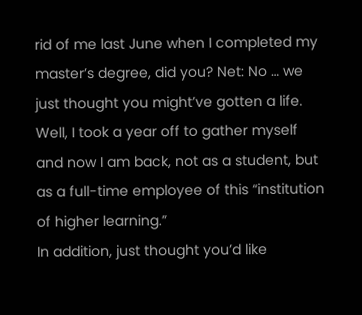rid of me last June when I completed my master’s degree, did you? Net: No … we just thought you might’ve gotten a life. Well, I took a year off to gather myself and now I am back, not as a student, but as a full-time employee of this “institution of higher learning.”
In addition, just thought you’d like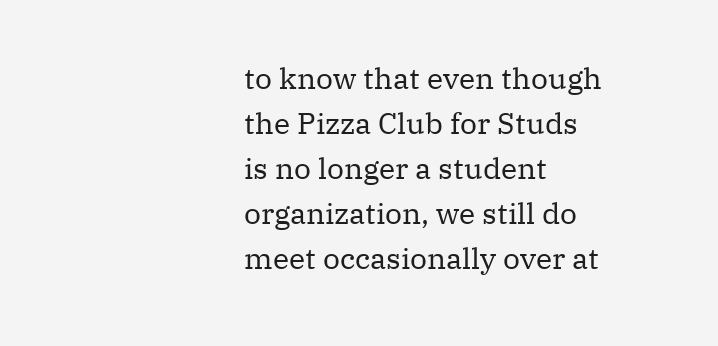to know that even though the Pizza Club for Studs is no longer a student organization, we still do meet occasionally over at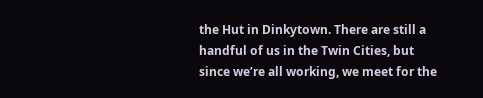the Hut in Dinkytown. There are still a handful of us in the Twin Cities, but since we’re all working, we meet for the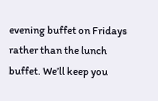evening buffet on Fridays rather than the lunch buffet. We’ll keep you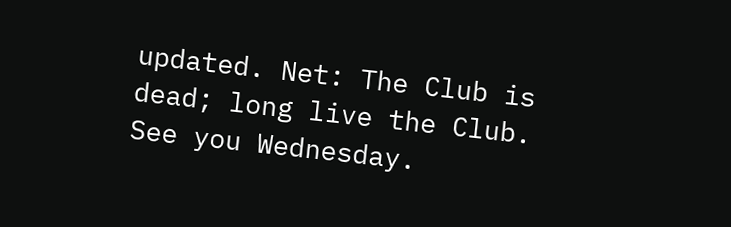updated. Net: The Club is dead; long live the Club. See you Wednesday.